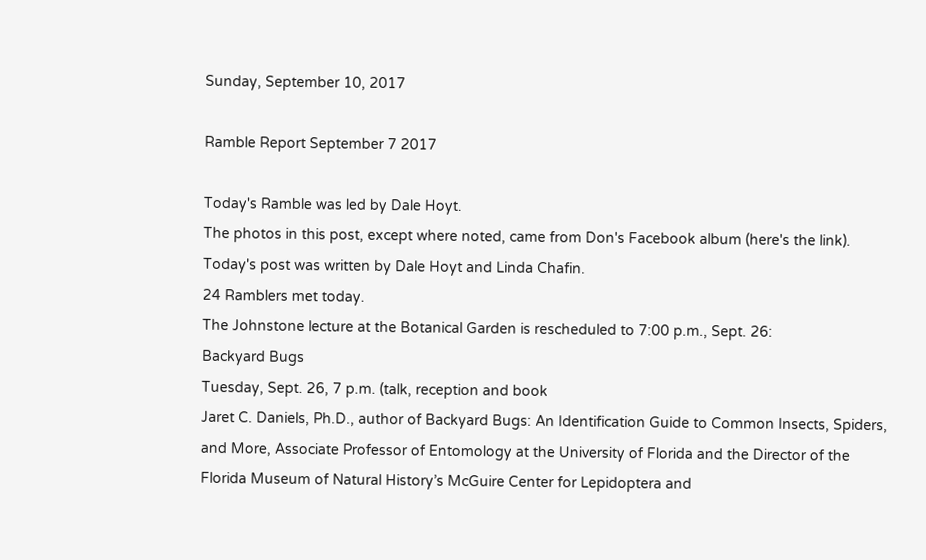Sunday, September 10, 2017

Ramble Report September 7 2017

Today's Ramble was led by Dale Hoyt.
The photos in this post, except where noted, came from Don's Facebook album (here's the link).
Today's post was written by Dale Hoyt and Linda Chafin.
24 Ramblers met today.
The Johnstone lecture at the Botanical Garden is rescheduled to 7:00 p.m., Sept. 26:
Backyard Bugs
Tuesday, Sept. 26, 7 p.m. (talk, reception and book
Jaret C. Daniels, Ph.D., author of Backyard Bugs: An Identification Guide to Common Insects, Spiders, and More, Associate Professor of Entomology at the University of Florida and the Director of the Florida Museum of Natural History’s McGuire Center for Lepidoptera and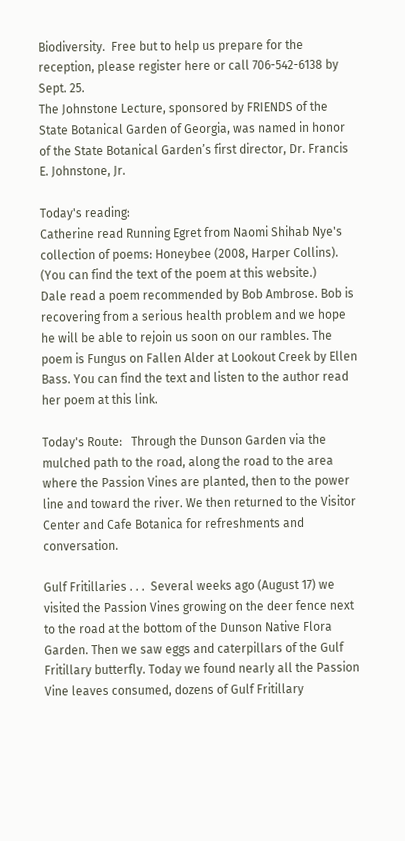Biodiversity.  Free but to help us prepare for the reception, please register here or call 706-542-6138 by Sept. 25.
The Johnstone Lecture, sponsored by FRIENDS of the State Botanical Garden of Georgia, was named in honor of the State Botanical Garden’s first director, Dr. Francis E. Johnstone, Jr.

Today's reading:
Catherine read Running Egret from Naomi Shihab Nye's collection of poems: Honeybee (2008, Harper Collins). (You can find the text of the poem at this website.)
Dale read a poem recommended by Bob Ambrose. Bob is recovering from a serious health problem and we hope he will be able to rejoin us soon on our rambles. The poem is Fungus on Fallen Alder at Lookout Creek by Ellen Bass. You can find the text and listen to the author read her poem at this link.

Today's Route:   Through the Dunson Garden via the mulched path to the road, along the road to the area where the Passion Vines are planted, then to the power line and toward the river. We then returned to the Visitor Center and Cafe Botanica for refreshments and conversation.

Gulf Fritillaries . . .  Several weeks ago (August 17) we visited the Passion Vines growing on the deer fence next to the road at the bottom of the Dunson Native Flora Garden. Then we saw eggs and caterpillars of the Gulf Fritillary butterfly. Today we found nearly all the Passion Vine leaves consumed, dozens of Gulf Fritillary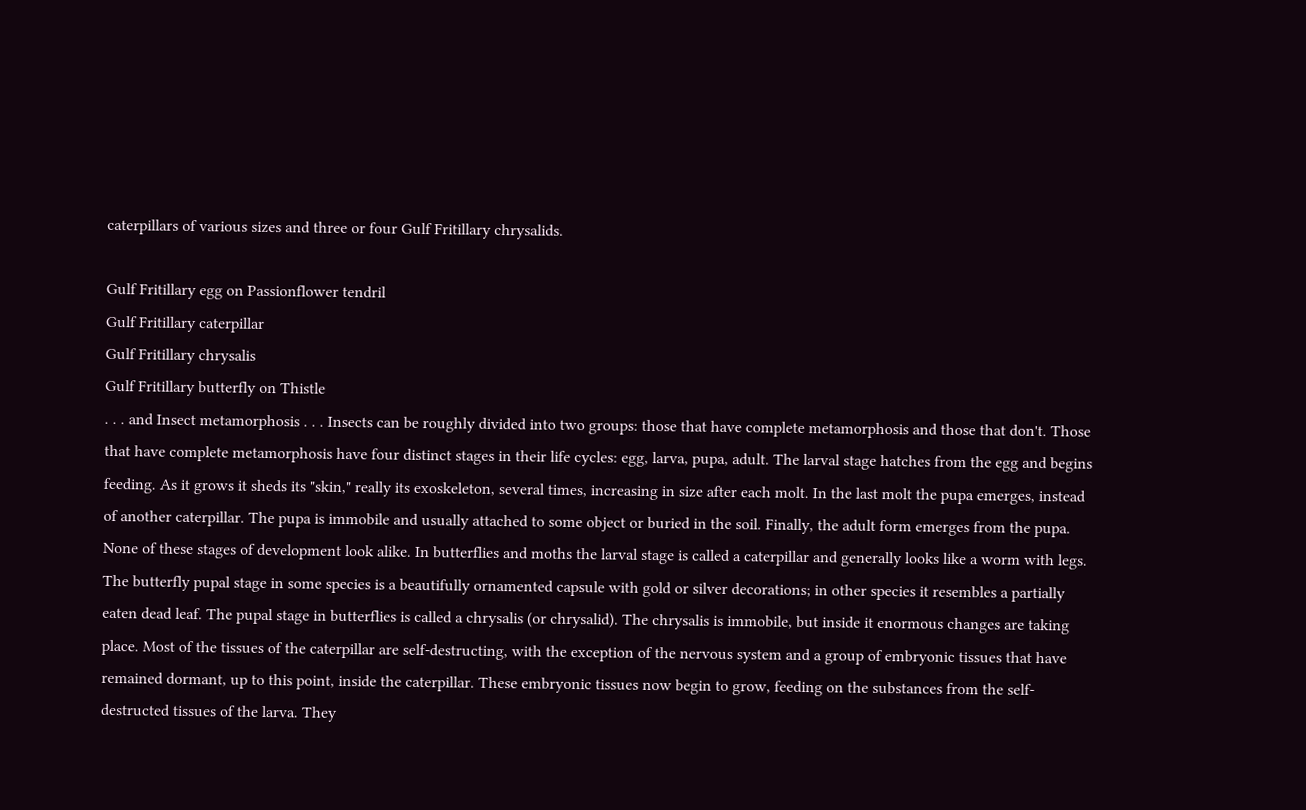caterpillars of various sizes and three or four Gulf Fritillary chrysalids.

Gulf Fritillary egg on Passionflower tendril
Gulf Fritillary caterpillar
Gulf Fritillary chrysalis
Gulf Fritillary butterfly on Thistle
. . . and Insect metamorphosis . . . Insects can be roughly divided into two groups: those that have complete metamorphosis and those that don't. Those that have complete metamorphosis have four distinct stages in their life cycles: egg, larva, pupa, adult. The larval stage hatches from the egg and begins feeding. As it grows it sheds its "skin," really its exoskeleton, several times, increasing in size after each molt. In the last molt the pupa emerges, instead of another caterpillar. The pupa is immobile and usually attached to some object or buried in the soil. Finally, the adult form emerges from the pupa. None of these stages of development look alike. In butterflies and moths the larval stage is called a caterpillar and generally looks like a worm with legs. The butterfly pupal stage in some species is a beautifully ornamented capsule with gold or silver decorations; in other species it resembles a partially eaten dead leaf. The pupal stage in butterflies is called a chrysalis (or chrysalid). The chrysalis is immobile, but inside it enormous changes are taking place. Most of the tissues of the caterpillar are self-destructing, with the exception of the nervous system and a group of embryonic tissues that have remained dormant, up to this point, inside the caterpillar. These embryonic tissues now begin to grow, feeding on the substances from the self-destructed tissues of the larva. They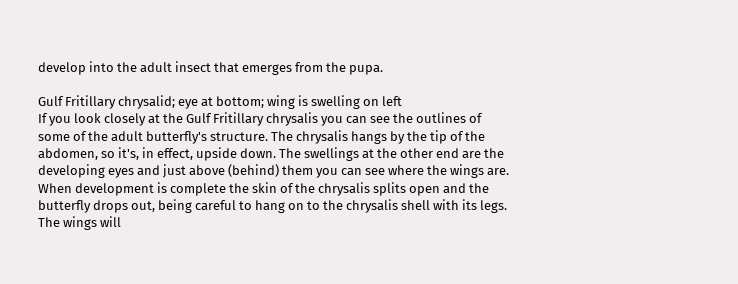develop into the adult insect that emerges from the pupa.

Gulf Fritillary chrysalid; eye at bottom; wing is swelling on left
If you look closely at the Gulf Fritillary chrysalis you can see the outlines of some of the adult butterfly's structure. The chrysalis hangs by the tip of the abdomen, so it's, in effect, upside down. The swellings at the other end are the developing eyes and just above (behind) them you can see where the wings are. When development is complete the skin of the chrysalis splits open and the butterfly drops out, being careful to hang on to the chrysalis shell with its legs. The wings will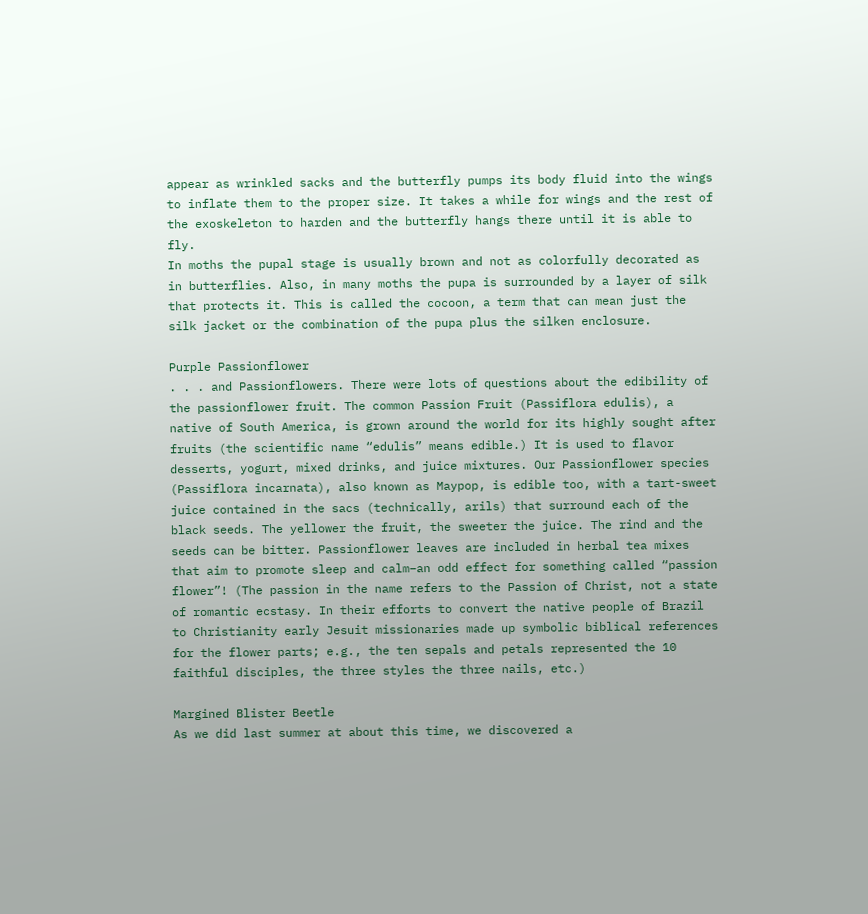appear as wrinkled sacks and the butterfly pumps its body fluid into the wings to inflate them to the proper size. It takes a while for wings and the rest of the exoskeleton to harden and the butterfly hangs there until it is able to fly.
In moths the pupal stage is usually brown and not as colorfully decorated as in butterflies. Also, in many moths the pupa is surrounded by a layer of silk that protects it. This is called the cocoon, a term that can mean just the silk jacket or the combination of the pupa plus the silken enclosure.

Purple Passionflower
. . . and Passionflowers. There were lots of questions about the edibility of the passionflower fruit. The common Passion Fruit (Passiflora edulis), a native of South America, is grown around the world for its highly sought after fruits (the scientific name “edulis” means edible.) It is used to flavor desserts, yogurt, mixed drinks, and juice mixtures. Our Passionflower species (Passiflora incarnata), also known as Maypop, is edible too, with a tart-sweet juice contained in the sacs (technically, arils) that surround each of the black seeds. The yellower the fruit, the sweeter the juice. The rind and the seeds can be bitter. Passionflower leaves are included in herbal tea mixes that aim to promote sleep and calm–an odd effect for something called “passion flower”! (The passion in the name refers to the Passion of Christ, not a state of romantic ecstasy. In their efforts to convert the native people of Brazil to Christianity early Jesuit missionaries made up symbolic biblical references for the flower parts; e.g., the ten sepals and petals represented the 10 faithful disciples, the three styles the three nails, etc.)

Margined Blister Beetle
As we did last summer at about this time, we discovered a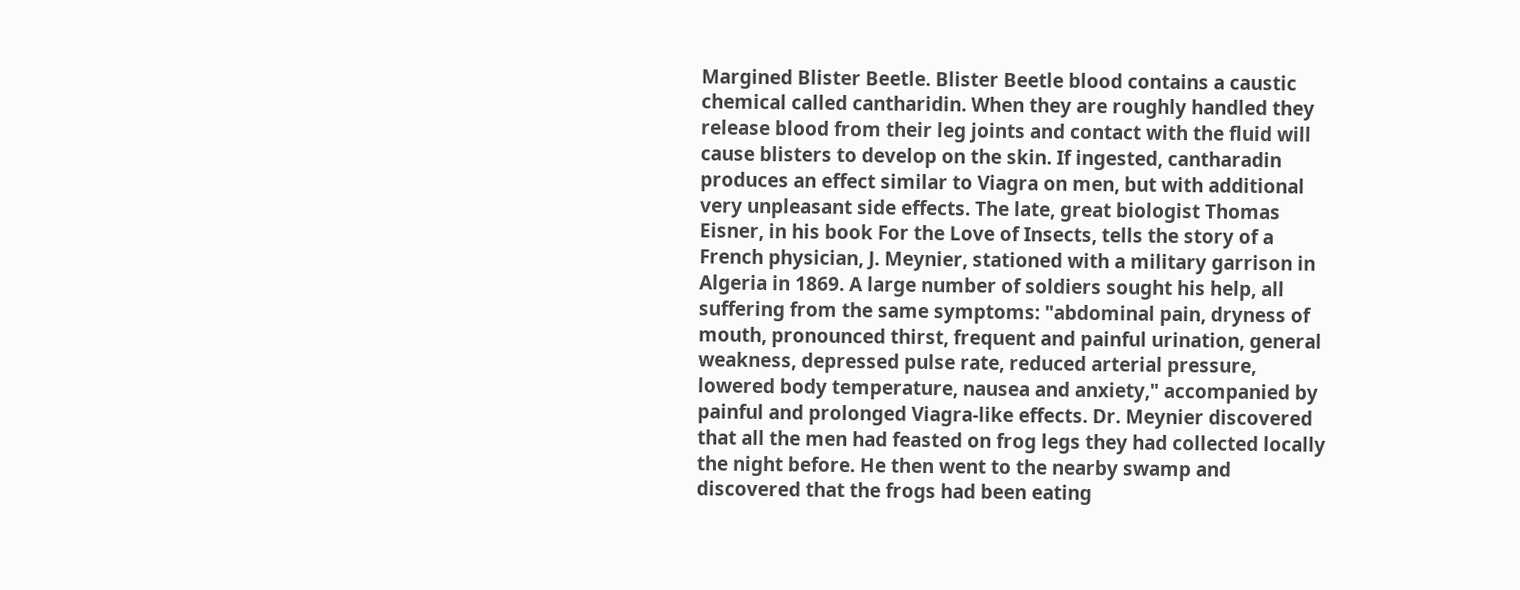Margined Blister Beetle. Blister Beetle blood contains a caustic chemical called cantharidin. When they are roughly handled they release blood from their leg joints and contact with the fluid will cause blisters to develop on the skin. If ingested, cantharadin produces an effect similar to Viagra on men, but with additional very unpleasant side effects. The late, great biologist Thomas Eisner, in his book For the Love of Insects, tells the story of a French physician, J. Meynier, stationed with a military garrison in Algeria in 1869. A large number of soldiers sought his help, all suffering from the same symptoms: "abdominal pain, dryness of mouth, pronounced thirst, frequent and painful urination, general weakness, depressed pulse rate, reduced arterial pressure, lowered body temperature, nausea and anxiety," accompanied by painful and prolonged Viagra-like effects. Dr. Meynier discovered that all the men had feasted on frog legs they had collected locally the night before. He then went to the nearby swamp and discovered that the frogs had been eating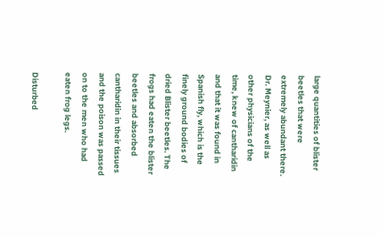large quantities of blister beetles that were extremely abundant there. Dr. Meynier, as well as other physicians of the time, knew of cantharidin and that it was found in Spanish fly, which is the finely ground bodies of dried Blister beetles. The frogs had eaten the blister beetles and absorbed cantharidin in their tissues and the poison was passed on to the men who had eaten frog legs.

Disturbed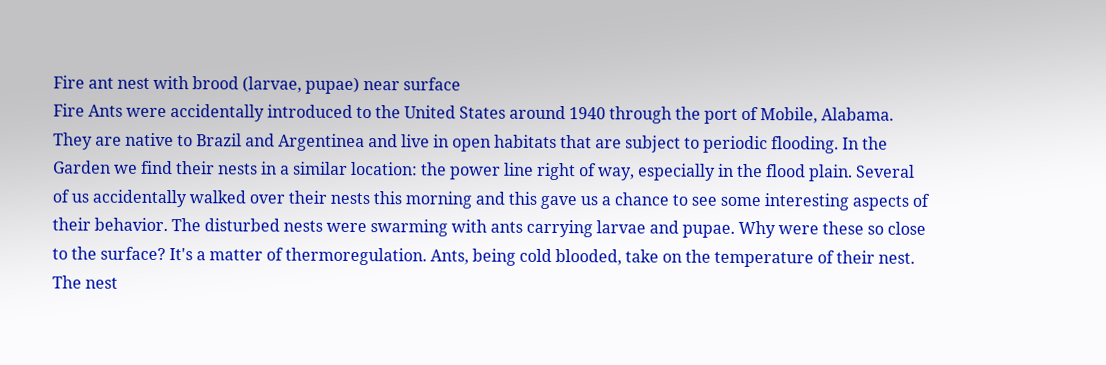Fire ant nest with brood (larvae, pupae) near surface
Fire Ants were accidentally introduced to the United States around 1940 through the port of Mobile, Alabama. They are native to Brazil and Argentinea and live in open habitats that are subject to periodic flooding. In the Garden we find their nests in a similar location: the power line right of way, especially in the flood plain. Several of us accidentally walked over their nests this morning and this gave us a chance to see some interesting aspects of their behavior. The disturbed nests were swarming with ants carrying larvae and pupae. Why were these so close to the surface? It's a matter of thermoregulation. Ants, being cold blooded, take on the temperature of their nest. The nest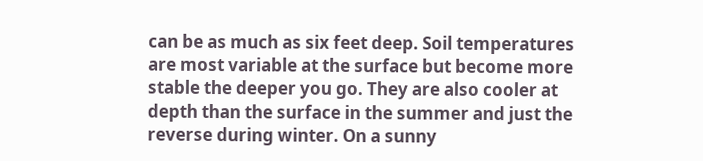can be as much as six feet deep. Soil temperatures are most variable at the surface but become more stable the deeper you go. They are also cooler at depth than the surface in the summer and just the reverse during winter. On a sunny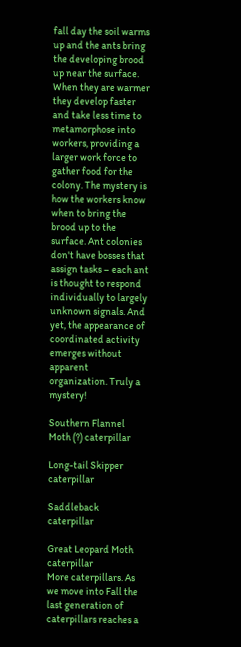fall day the soil warms up and the ants bring the developing brood up near the surface. When they are warmer they develop faster and take less time to metamorphose into workers, providing a larger work force to gather food for the colony. The mystery is how the workers know when to bring the brood up to the surface. Ant colonies don't have bosses that assign tasks – each ant is thought to respond individually to largely unknown signals. And yet, the appearance of coordinated activity emerges without apparent organization. Truly a mystery!

Southern Flannel Moth (?) caterpillar

Long-tail Skipper caterpillar

Saddleback caterpillar

Great Leopard Moth caterpillar
More caterpillars. As we move into Fall the last generation of caterpillars reaches a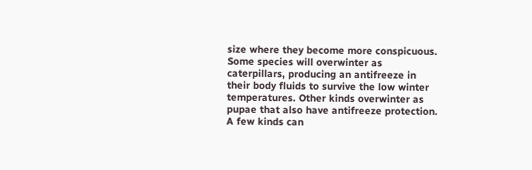size where they become more conspicuous. Some species will overwinter as caterpillars, producing an antifreeze in their body fluids to survive the low winter temperatures. Other kinds overwinter as pupae that also have antifreeze protection. A few kinds can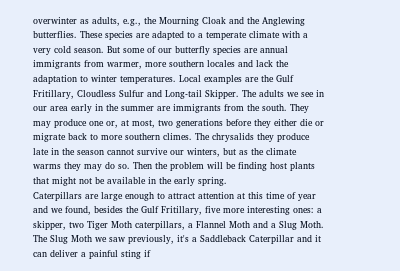overwinter as adults, e.g., the Mourning Cloak and the Anglewing butterflies. These species are adapted to a temperate climate with a very cold season. But some of our butterfly species are annual immigrants from warmer, more southern locales and lack the adaptation to winter temperatures. Local examples are the Gulf Fritillary, Cloudless Sulfur and Long-tail Skipper. The adults we see in our area early in the summer are immigrants from the south. They may produce one or, at most, two generations before they either die or migrate back to more southern climes. The chrysalids they produce late in the season cannot survive our winters, but as the climate warms they may do so. Then the problem will be finding host plants that might not be available in the early spring.
Caterpillars are large enough to attract attention at this time of year and we found, besides the Gulf Fritillary, five more interesting ones: a skipper, two Tiger Moth caterpillars, a Flannel Moth and a Slug Moth.
The Slug Moth we saw previously, it's a Saddleback Caterpillar and it can deliver a painful sting if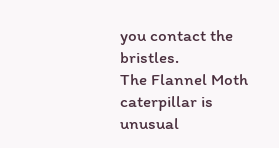you contact the bristles.
The Flannel Moth caterpillar is unusual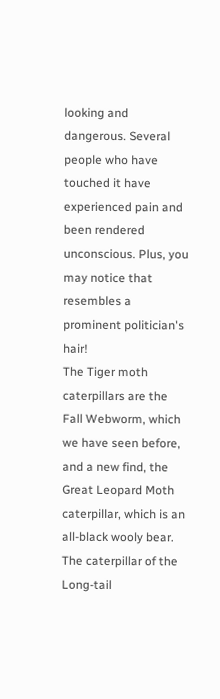looking and dangerous. Several people who have touched it have experienced pain and been rendered unconscious. Plus, you may notice that resembles a prominent politician's hair!
The Tiger moth caterpillars are the Fall Webworm, which we have seen before, and a new find, the Great Leopard Moth caterpillar, which is an all-black wooly bear.
The caterpillar of the Long-tail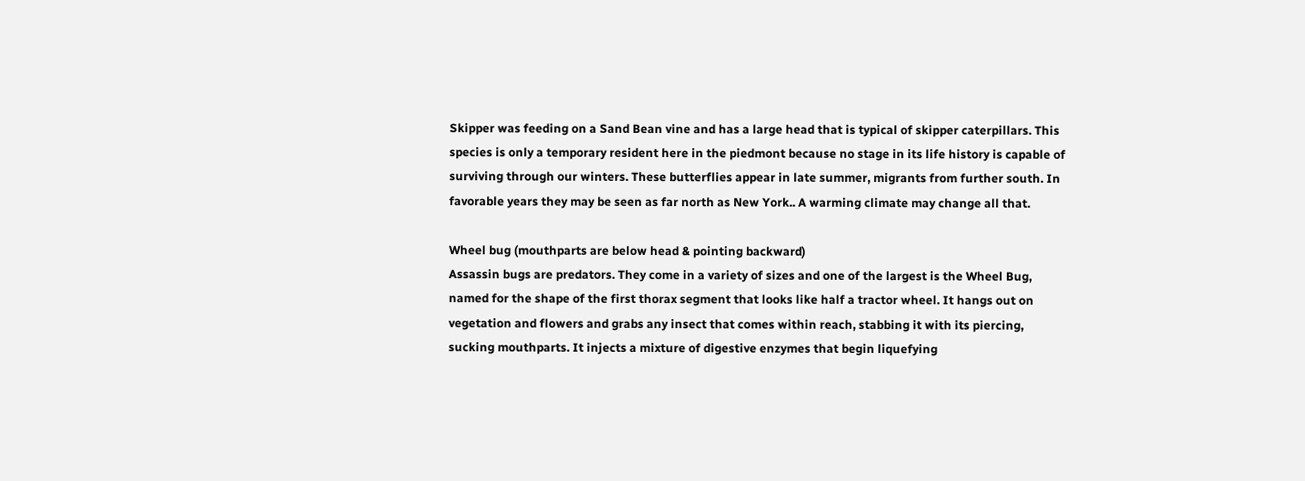Skipper was feeding on a Sand Bean vine and has a large head that is typical of skipper caterpillars. This species is only a temporary resident here in the piedmont because no stage in its life history is capable of surviving through our winters. These butterflies appear in late summer, migrants from further south. In favorable years they may be seen as far north as New York.. A warming climate may change all that.

Wheel bug (mouthparts are below head & pointing backward)
Assassin bugs are predators. They come in a variety of sizes and one of the largest is the Wheel Bug, named for the shape of the first thorax segment that looks like half a tractor wheel. It hangs out on vegetation and flowers and grabs any insect that comes within reach, stabbing it with its piercing, sucking mouthparts. It injects a mixture of digestive enzymes that begin liquefying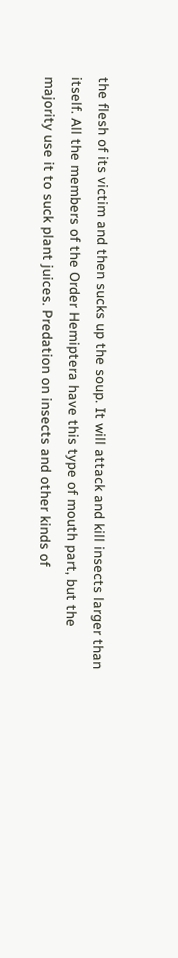the flesh of its victim and then sucks up the soup. It will attack and kill insects larger than itself. All the members of the Order Hemiptera have this type of mouth part, but the majority use it to suck plant juices. Predation on insects and other kinds of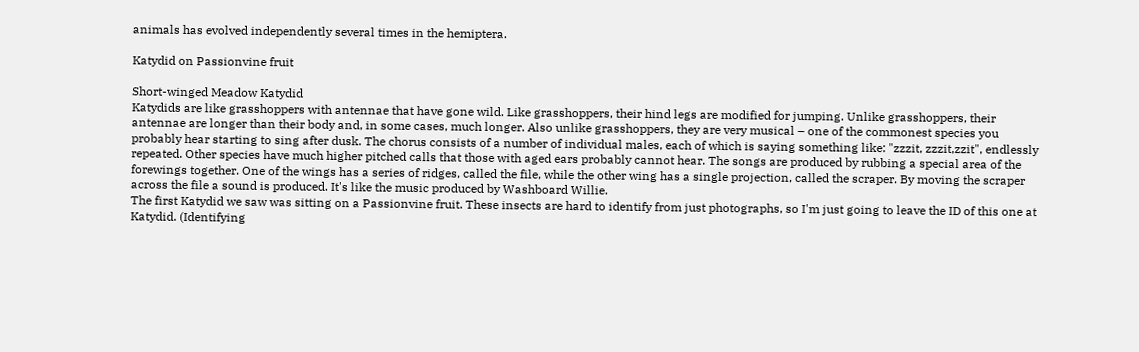animals has evolved independently several times in the hemiptera.

Katydid on Passionvine fruit

Short-winged Meadow Katydid
Katydids are like grasshoppers with antennae that have gone wild. Like grasshoppers, their hind legs are modified for jumping. Unlike grasshoppers, their antennae are longer than their body and, in some cases, much longer. Also unlike grasshoppers, they are very musical – one of the commonest species you probably hear starting to sing after dusk. The chorus consists of a number of individual males, each of which is saying something like: "zzzit, zzzit,zzit", endlessly repeated. Other species have much higher pitched calls that those with aged ears probably cannot hear. The songs are produced by rubbing a special area of the forewings together. One of the wings has a series of ridges, called the file, while the other wing has a single projection, called the scraper. By moving the scraper across the file a sound is produced. It's like the music produced by Washboard Willie.
The first Katydid we saw was sitting on a Passionvine fruit. These insects are hard to identify from just photographs, so I'm just going to leave the ID of this one at Katydid. (Identifying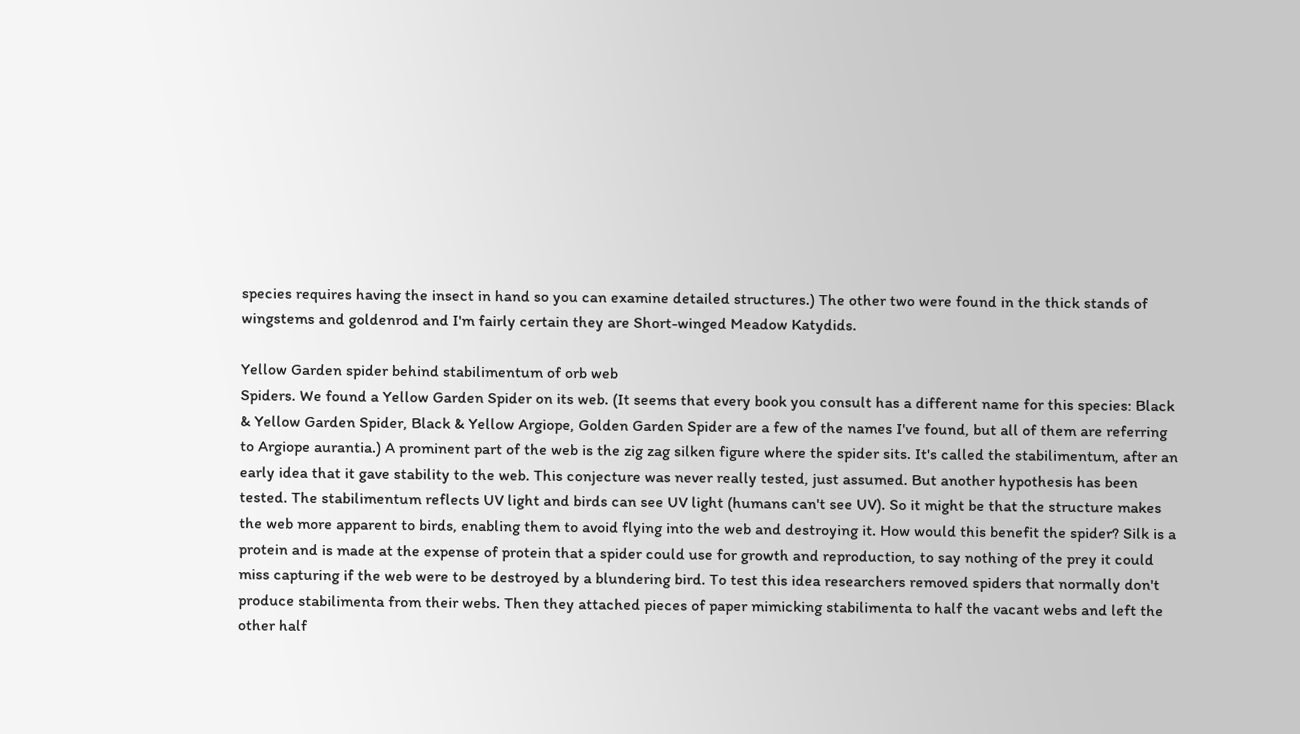species requires having the insect in hand so you can examine detailed structures.) The other two were found in the thick stands of wingstems and goldenrod and I'm fairly certain they are Short-winged Meadow Katydids.

Yellow Garden spider behind stabilimentum of orb web
Spiders. We found a Yellow Garden Spider on its web. (It seems that every book you consult has a different name for this species: Black & Yellow Garden Spider, Black & Yellow Argiope, Golden Garden Spider are a few of the names I've found, but all of them are referring to Argiope aurantia.) A prominent part of the web is the zig zag silken figure where the spider sits. It's called the stabilimentum, after an early idea that it gave stability to the web. This conjecture was never really tested, just assumed. But another hypothesis has been tested. The stabilimentum reflects UV light and birds can see UV light (humans can't see UV). So it might be that the structure makes the web more apparent to birds, enabling them to avoid flying into the web and destroying it. How would this benefit the spider? Silk is a protein and is made at the expense of protein that a spider could use for growth and reproduction, to say nothing of the prey it could miss capturing if the web were to be destroyed by a blundering bird. To test this idea researchers removed spiders that normally don't produce stabilimenta from their webs. Then they attached pieces of paper mimicking stabilimenta to half the vacant webs and left the other half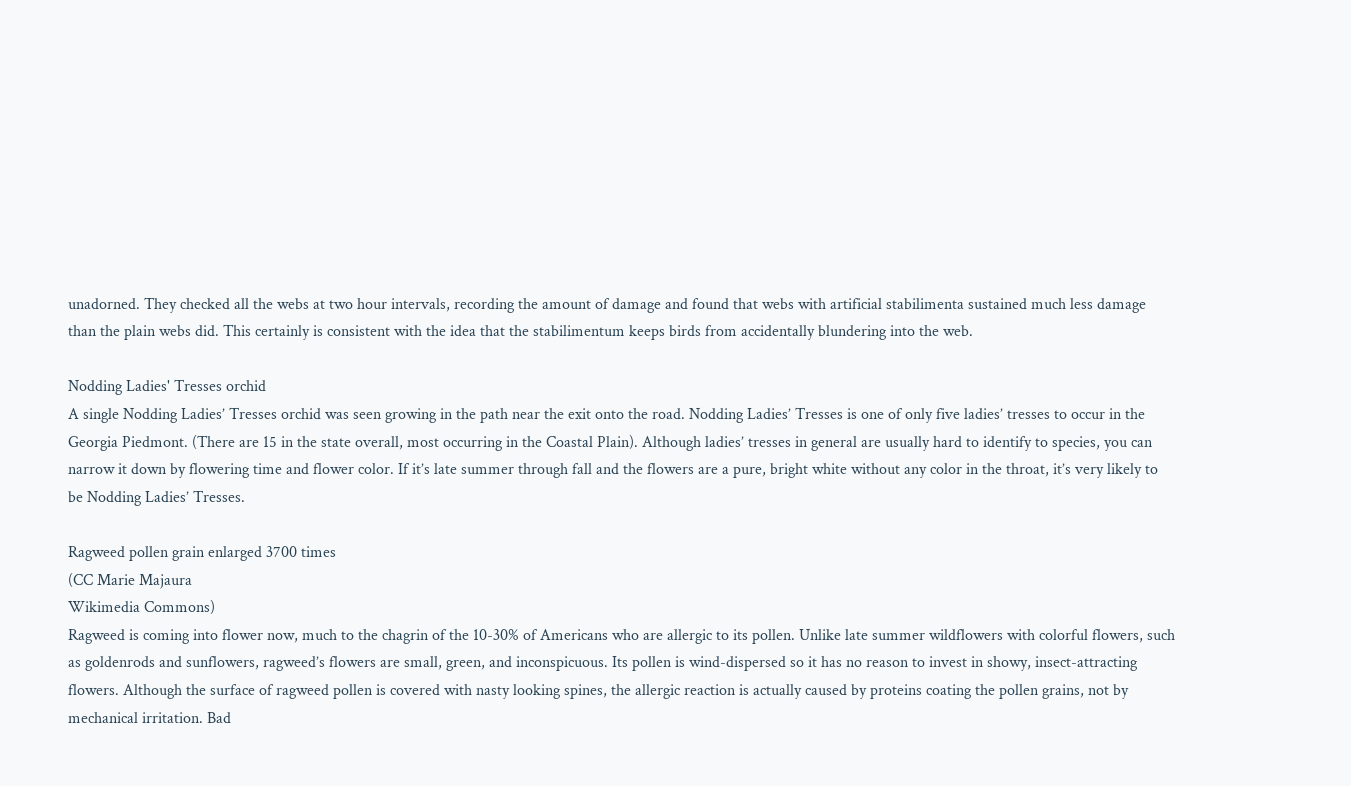unadorned. They checked all the webs at two hour intervals, recording the amount of damage and found that webs with artificial stabilimenta sustained much less damage than the plain webs did. This certainly is consistent with the idea that the stabilimentum keeps birds from accidentally blundering into the web.

Nodding Ladies' Tresses orchid
A single Nodding Ladies’ Tresses orchid was seen growing in the path near the exit onto the road. Nodding Ladies’ Tresses is one of only five ladies’ tresses to occur in the Georgia Piedmont. (There are 15 in the state overall, most occurring in the Coastal Plain). Although ladies’ tresses in general are usually hard to identify to species, you can narrow it down by flowering time and flower color. If it’s late summer through fall and the flowers are a pure, bright white without any color in the throat, it’s very likely to be Nodding Ladies’ Tresses.

Ragweed pollen grain enlarged 3700 times
(CC Marie Majaura
Wikimedia Commons)
Ragweed is coming into flower now, much to the chagrin of the 10-30% of Americans who are allergic to its pollen. Unlike late summer wildflowers with colorful flowers, such as goldenrods and sunflowers, ragweed’s flowers are small, green, and inconspicuous. Its pollen is wind-dispersed so it has no reason to invest in showy, insect-attracting flowers. Although the surface of ragweed pollen is covered with nasty looking spines, the allergic reaction is actually caused by proteins coating the pollen grains, not by mechanical irritation. Bad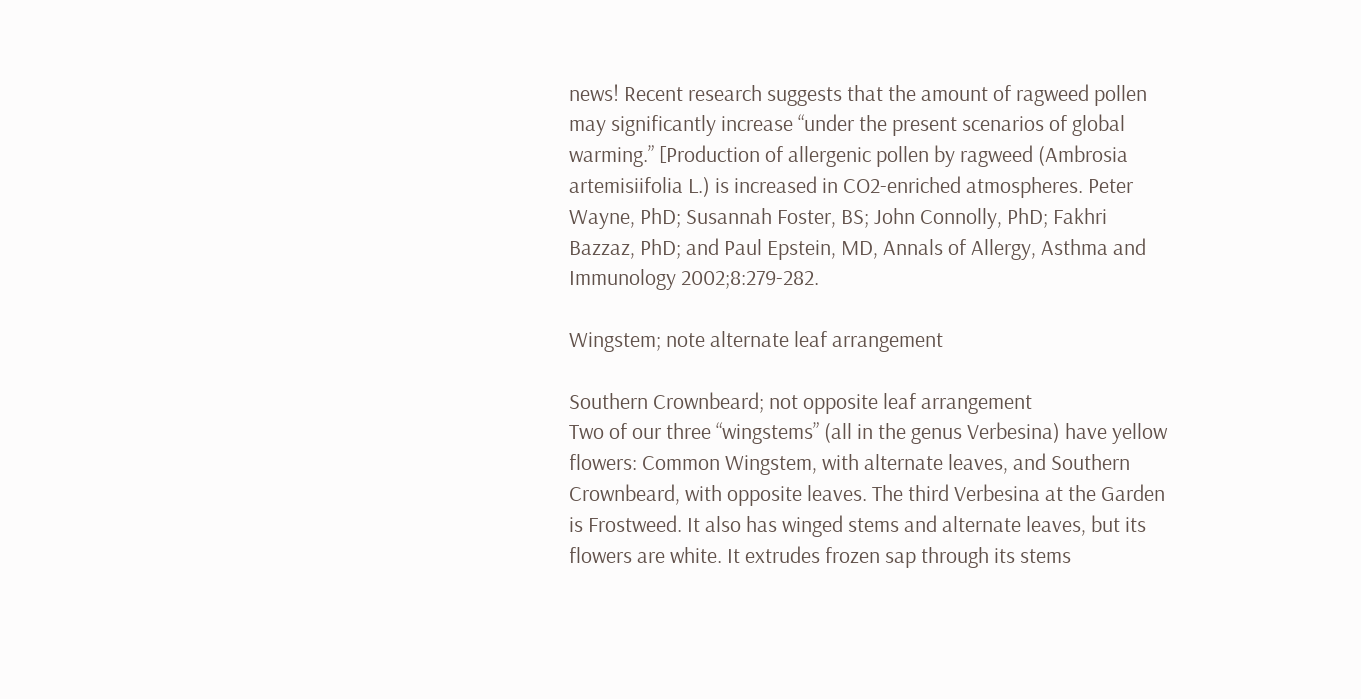news! Recent research suggests that the amount of ragweed pollen may significantly increase “under the present scenarios of global warming.” [Production of allergenic pollen by ragweed (Ambrosia artemisiifolia L.) is increased in CO2-enriched atmospheres. Peter Wayne, PhD; Susannah Foster, BS; John Connolly, PhD; Fakhri Bazzaz, PhD; and Paul Epstein, MD, Annals of Allergy, Asthma and Immunology 2002;8:279-282.

Wingstem; note alternate leaf arrangement

Southern Crownbeard; not opposite leaf arrangement
Two of our three “wingstems” (all in the genus Verbesina) have yellow flowers: Common Wingstem, with alternate leaves, and Southern Crownbeard, with opposite leaves. The third Verbesina at the Garden is Frostweed. It also has winged stems and alternate leaves, but its flowers are white. It extrudes frozen sap through its stems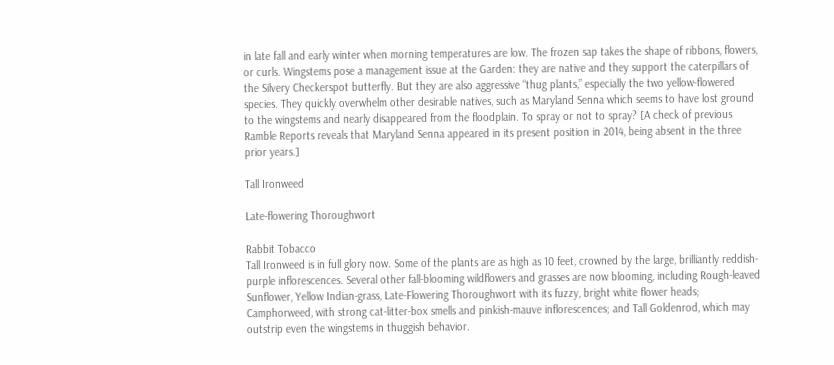in late fall and early winter when morning temperatures are low. The frozen sap takes the shape of ribbons, flowers, or curls. Wingstems pose a management issue at the Garden: they are native and they support the caterpillars of the Silvery Checkerspot butterfly. But they are also aggressive “thug plants,” especially the two yellow-flowered species. They quickly overwhelm other desirable natives, such as Maryland Senna which seems to have lost ground to the wingstems and nearly disappeared from the floodplain. To spray or not to spray? [A check of previous Ramble Reports reveals that Maryland Senna appeared in its present position in 2014, being absent in the three prior years.]

Tall Ironweed

Late-flowering Thoroughwort

Rabbit Tobacco
Tall Ironweed is in full glory now. Some of the plants are as high as 10 feet, crowned by the large, brilliantly reddish-purple inflorescences. Several other fall-blooming wildflowers and grasses are now blooming, including Rough-leaved Sunflower, Yellow Indian-grass, Late-Flowering Thoroughwort with its fuzzy, bright white flower heads; Camphorweed, with strong cat-litter-box smells and pinkish-mauve inflorescences; and Tall Goldenrod, which may outstrip even the wingstems in thuggish behavior.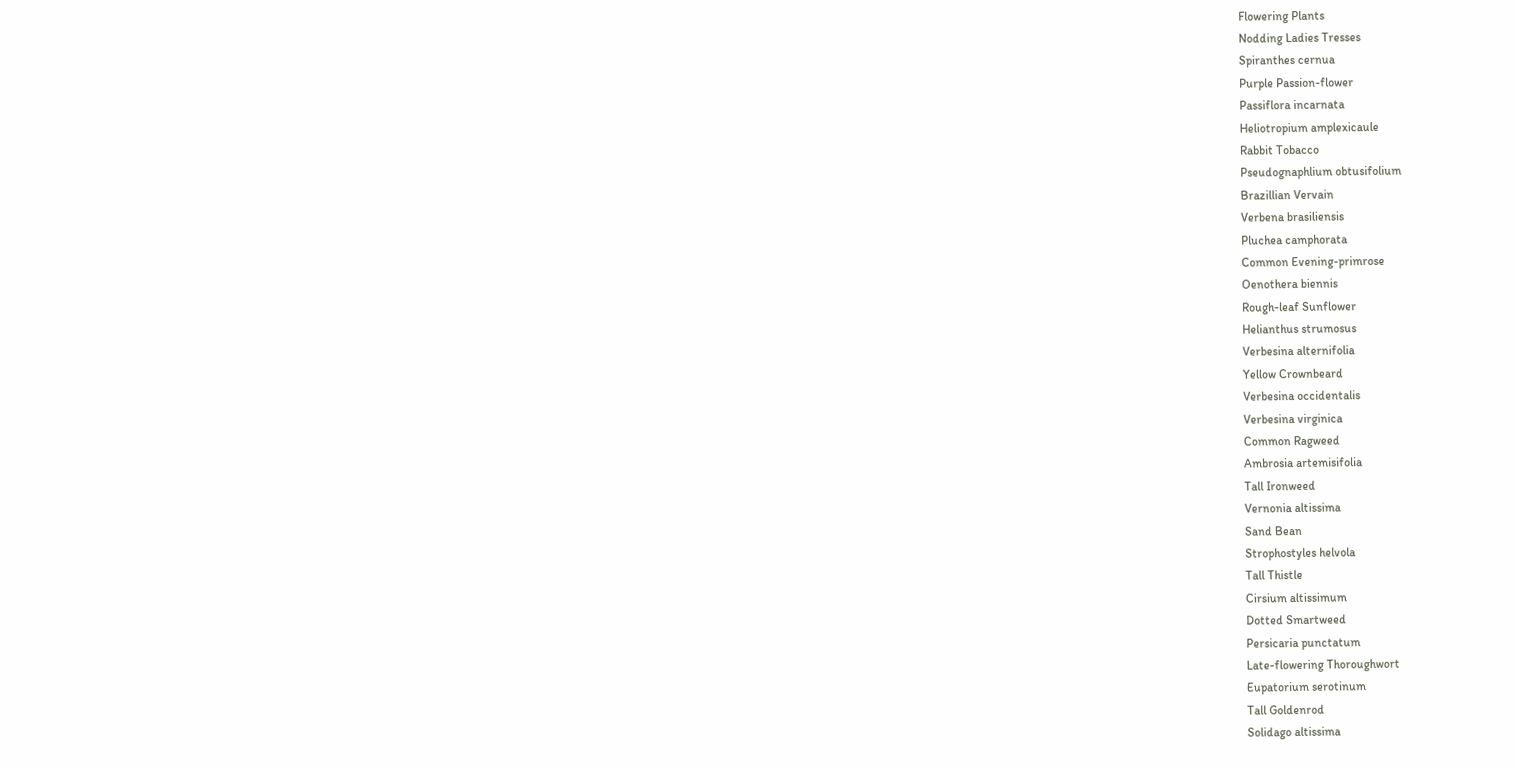Flowering Plants
Nodding Ladies Tresses
Spiranthes cernua
Purple Passion-flower
Passiflora incarnata
Heliotropium amplexicaule
Rabbit Tobacco
Pseudognaphlium obtusifolium
Brazillian Vervain
Verbena brasiliensis
Pluchea camphorata
Common Evening-primrose
Oenothera biennis
Rough-leaf Sunflower
Helianthus strumosus
Verbesina alternifolia
Yellow Crownbeard
Verbesina occidentalis
Verbesina virginica
Common Ragweed
Ambrosia artemisifolia
Tall Ironweed
Vernonia altissima
Sand Bean
Strophostyles helvola
Tall Thistle
Cirsium altissimum
Dotted Smartweed
Persicaria punctatum
Late-flowering Thoroughwort
Eupatorium serotinum
Tall Goldenrod
Solidago altissima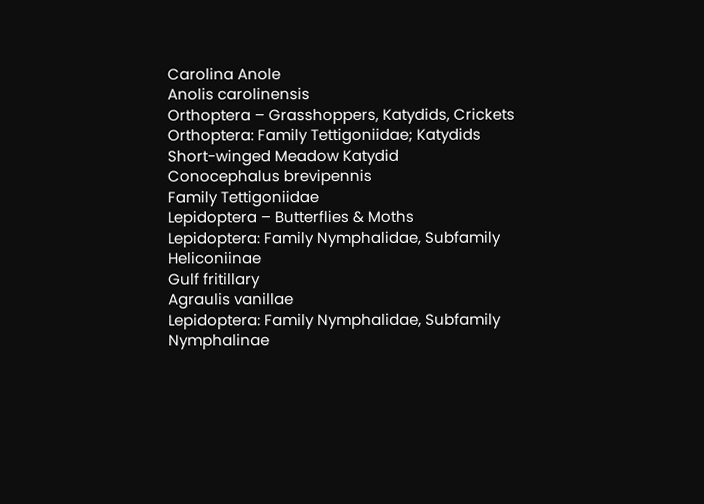Carolina Anole
Anolis carolinensis
Orthoptera – Grasshoppers, Katydids, Crickets
Orthoptera: Family Tettigoniidae; Katydids
Short-winged Meadow Katydid
Conocephalus brevipennis
Family Tettigoniidae
Lepidoptera – Butterflies & Moths
Lepidoptera: Family Nymphalidae, Subfamily Heliconiinae
Gulf fritillary
Agraulis vanillae
Lepidoptera: Family Nymphalidae, Subfamily Nymphalinae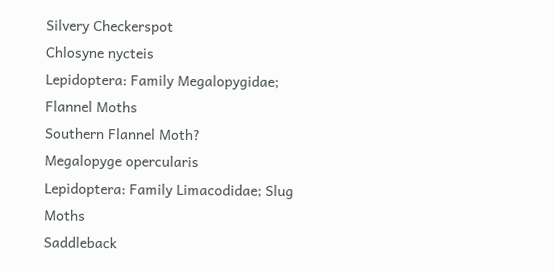Silvery Checkerspot
Chlosyne nycteis
Lepidoptera: Family Megalopygidae; Flannel Moths
Southern Flannel Moth?
Megalopyge opercularis
Lepidoptera: Family Limacodidae; Slug Moths
Saddleback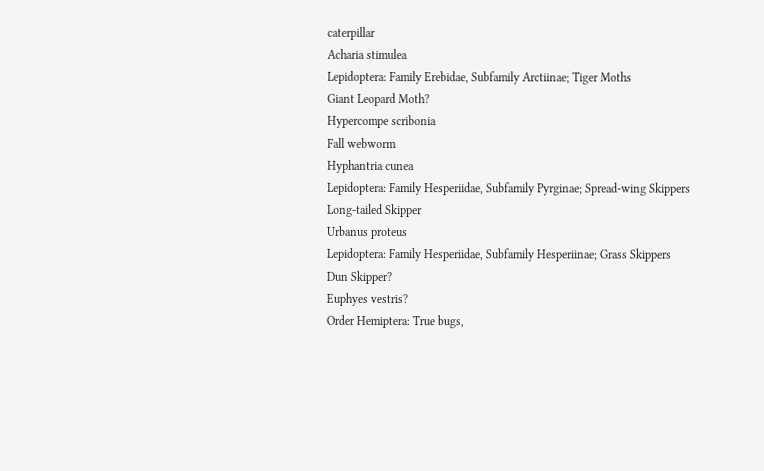caterpillar
Acharia stimulea
Lepidoptera: Family Erebidae, Subfamily Arctiinae; Tiger Moths
Giant Leopard Moth?
Hypercompe scribonia
Fall webworm
Hyphantria cunea
Lepidoptera: Family Hesperiidae, Subfamily Pyrginae; Spread-wing Skippers
Long-tailed Skipper
Urbanus proteus
Lepidoptera: Family Hesperiidae, Subfamily Hesperiinae; Grass Skippers
Dun Skipper?
Euphyes vestris?
Order Hemiptera: True bugs,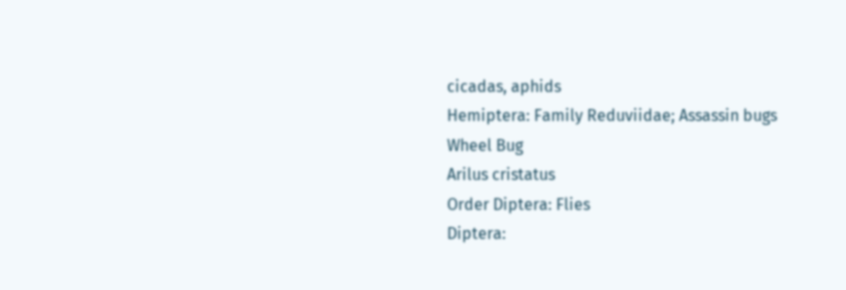cicadas, aphids
Hemiptera: Family Reduviidae; Assassin bugs
Wheel Bug
Arilus cristatus
Order Diptera: Flies
Diptera: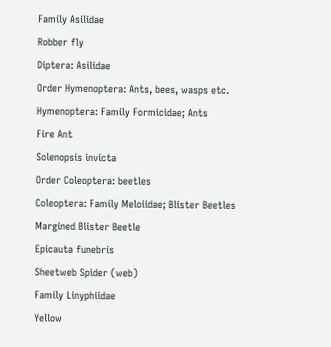Family Asilidae
Robber fly
Diptera: Asilidae
Order Hymenoptera: Ants, bees, wasps etc.
Hymenoptera: Family Formicidae; Ants
Fire Ant
Solenopsis invicta
Order Coleoptera: beetles
Coleoptera: Family Meloiidae; Blister Beetles
Margined Blister Beetle
Epicauta funebris
Sheetweb Spider (web)
Family Linyphiidae
Yellow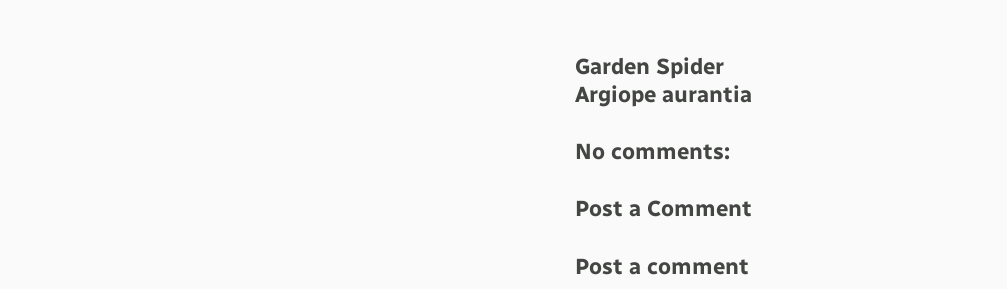Garden Spider
Argiope aurantia

No comments:

Post a Comment

Post a comment